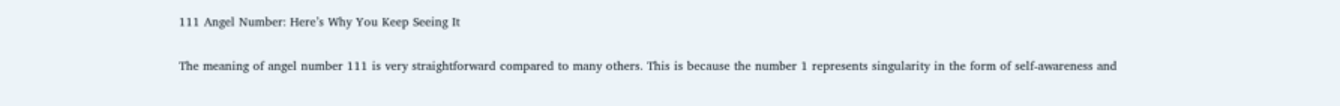111 Angel Number: Here’s Why You Keep Seeing It

The meaning of angel number 111 is very straightforward compared to many others. This is because the number 1 represents singularity in the form of self-awareness and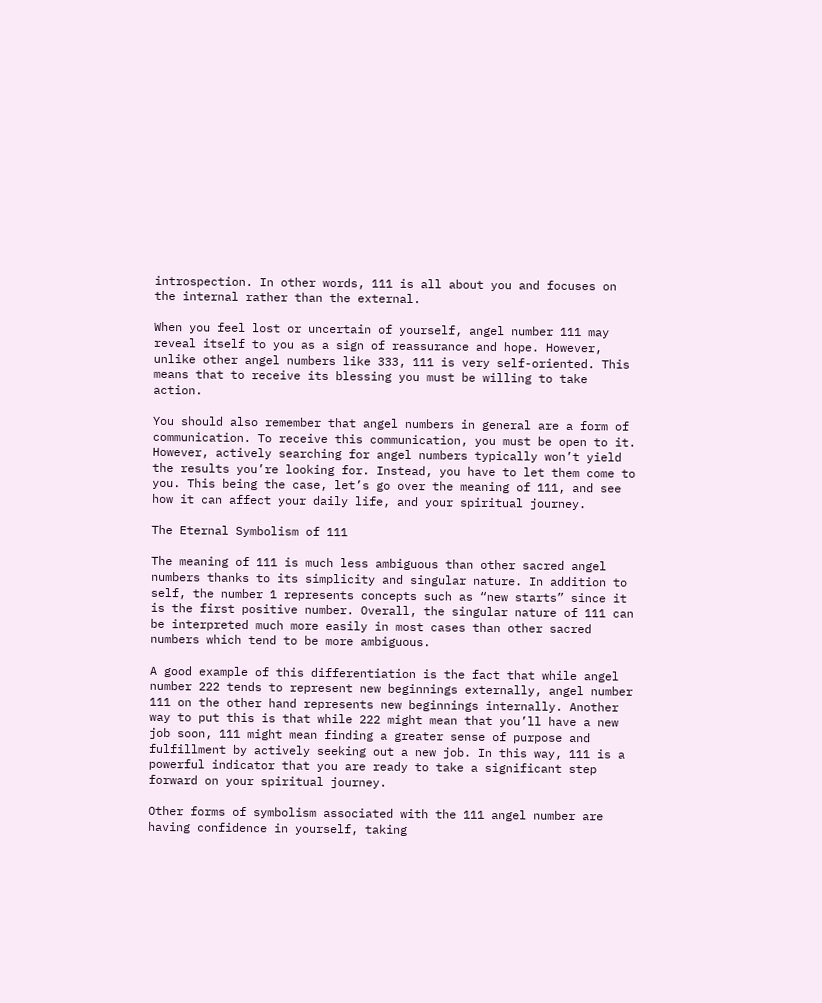introspection. In other words, 111 is all about you and focuses on the internal rather than the external.

When you feel lost or uncertain of yourself, angel number 111 may reveal itself to you as a sign of reassurance and hope. However, unlike other angel numbers like 333, 111 is very self-oriented. This means that to receive its blessing you must be willing to take action.

You should also remember that angel numbers in general are a form of communication. To receive this communication, you must be open to it. However, actively searching for angel numbers typically won’t yield the results you’re looking for. Instead, you have to let them come to you. This being the case, let’s go over the meaning of 111, and see how it can affect your daily life, and your spiritual journey.

The Eternal Symbolism of 111

The meaning of 111 is much less ambiguous than other sacred angel numbers thanks to its simplicity and singular nature. In addition to self, the number 1 represents concepts such as “new starts” since it is the first positive number. Overall, the singular nature of 111 can be interpreted much more easily in most cases than other sacred numbers which tend to be more ambiguous.

A good example of this differentiation is the fact that while angel number 222 tends to represent new beginnings externally, angel number 111 on the other hand represents new beginnings internally. Another way to put this is that while 222 might mean that you’ll have a new job soon, 111 might mean finding a greater sense of purpose and fulfillment by actively seeking out a new job. In this way, 111 is a powerful indicator that you are ready to take a significant step forward on your spiritual journey.

Other forms of symbolism associated with the 111 angel number are having confidence in yourself, taking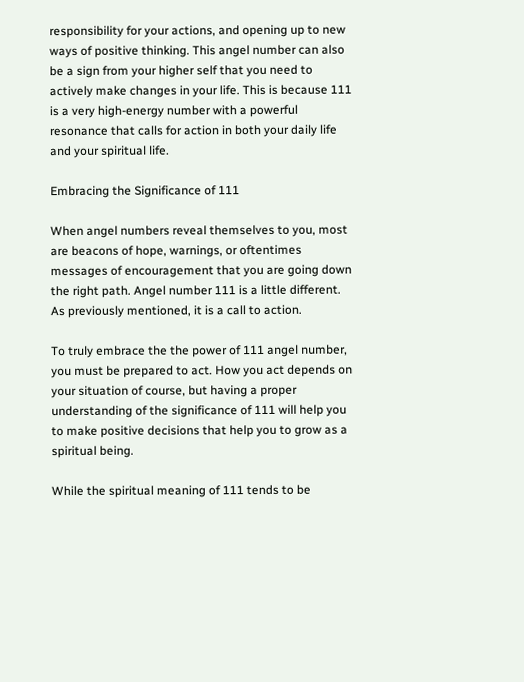responsibility for your actions, and opening up to new ways of positive thinking. This angel number can also be a sign from your higher self that you need to actively make changes in your life. This is because 111 is a very high-energy number with a powerful resonance that calls for action in both your daily life and your spiritual life.

Embracing the Significance of 111

When angel numbers reveal themselves to you, most are beacons of hope, warnings, or oftentimes messages of encouragement that you are going down the right path. Angel number 111 is a little different. As previously mentioned, it is a call to action.

To truly embrace the the power of 111 angel number, you must be prepared to act. How you act depends on your situation of course, but having a proper understanding of the significance of 111 will help you to make positive decisions that help you to grow as a spiritual being.

While the spiritual meaning of 111 tends to be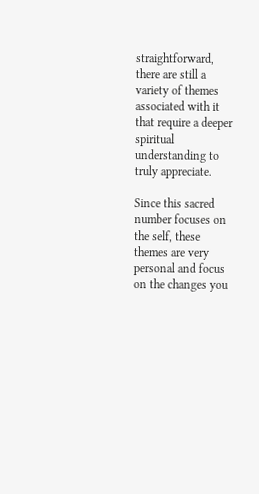straightforward, there are still a variety of themes associated with it that require a deeper spiritual understanding to truly appreciate.

Since this sacred number focuses on the self, these themes are very personal and focus on the changes you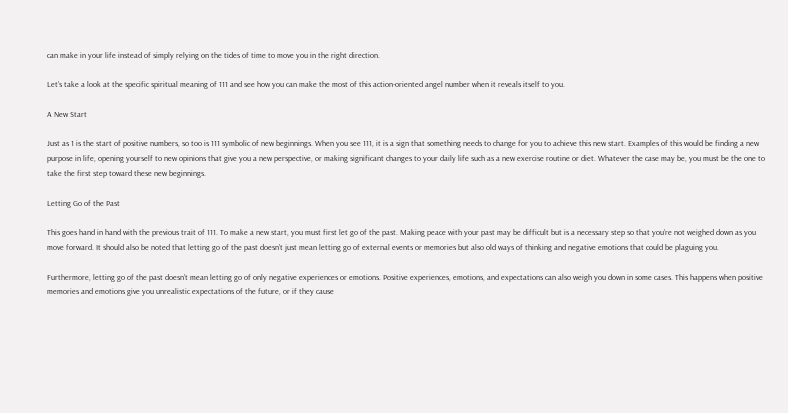can make in your life instead of simply relying on the tides of time to move you in the right direction.

Let’s take a look at the specific spiritual meaning of 111 and see how you can make the most of this action-oriented angel number when it reveals itself to you.

A New Start

Just as 1 is the start of positive numbers, so too is 111 symbolic of new beginnings. When you see 111, it is a sign that something needs to change for you to achieve this new start. Examples of this would be finding a new purpose in life, opening yourself to new opinions that give you a new perspective, or making significant changes to your daily life such as a new exercise routine or diet. Whatever the case may be, you must be the one to take the first step toward these new beginnings.

Letting Go of the Past

This goes hand in hand with the previous trait of 111. To make a new start, you must first let go of the past. Making peace with your past may be difficult but is a necessary step so that you’re not weighed down as you move forward. It should also be noted that letting go of the past doesn’t just mean letting go of external events or memories but also old ways of thinking and negative emotions that could be plaguing you.

Furthermore, letting go of the past doesn’t mean letting go of only negative experiences or emotions. Positive experiences, emotions, and expectations can also weigh you down in some cases. This happens when positive memories and emotions give you unrealistic expectations of the future, or if they cause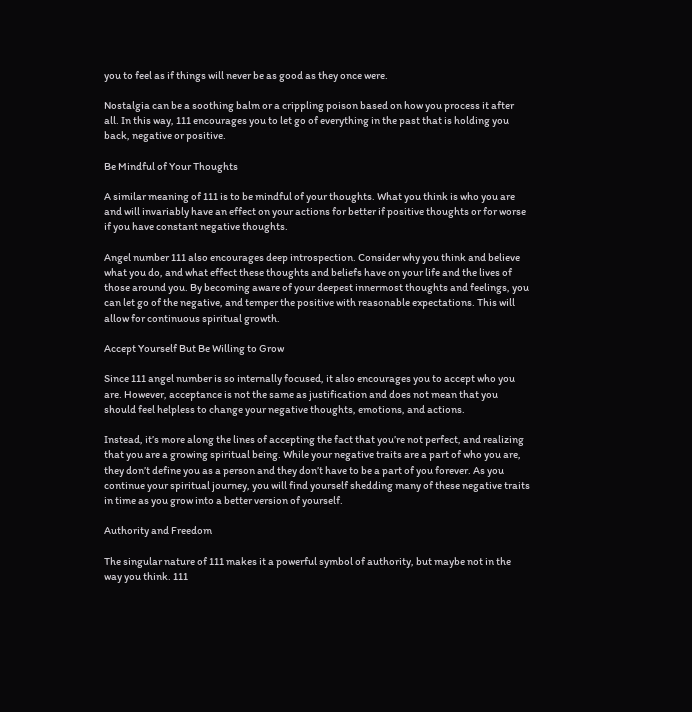you to feel as if things will never be as good as they once were.

Nostalgia can be a soothing balm or a crippling poison based on how you process it after all. In this way, 111 encourages you to let go of everything in the past that is holding you back, negative or positive.

Be Mindful of Your Thoughts

A similar meaning of 111 is to be mindful of your thoughts. What you think is who you are and will invariably have an effect on your actions for better if positive thoughts or for worse if you have constant negative thoughts.

Angel number 111 also encourages deep introspection. Consider why you think and believe what you do, and what effect these thoughts and beliefs have on your life and the lives of those around you. By becoming aware of your deepest innermost thoughts and feelings, you can let go of the negative, and temper the positive with reasonable expectations. This will allow for continuous spiritual growth.

Accept Yourself But Be Willing to Grow

Since 111 angel number is so internally focused, it also encourages you to accept who you are. However, acceptance is not the same as justification and does not mean that you should feel helpless to change your negative thoughts, emotions, and actions.

Instead, it’s more along the lines of accepting the fact that you’re not perfect, and realizing that you are a growing spiritual being. While your negative traits are a part of who you are, they don’t define you as a person and they don’t have to be a part of you forever. As you continue your spiritual journey, you will find yourself shedding many of these negative traits in time as you grow into a better version of yourself.

Authority and Freedom

The singular nature of 111 makes it a powerful symbol of authority, but maybe not in the way you think. 111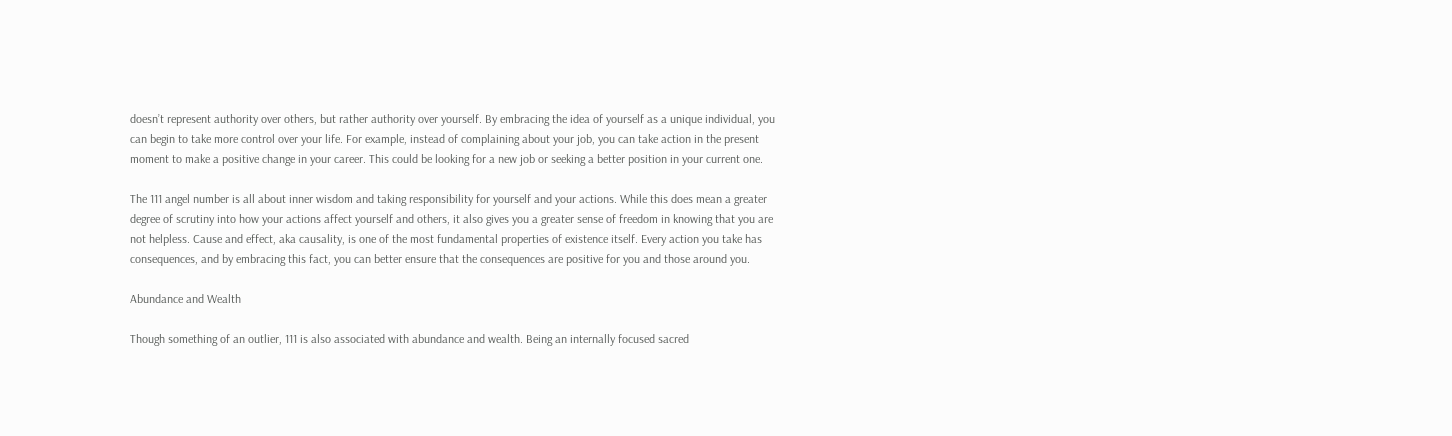doesn’t represent authority over others, but rather authority over yourself. By embracing the idea of yourself as a unique individual, you can begin to take more control over your life. For example, instead of complaining about your job, you can take action in the present moment to make a positive change in your career. This could be looking for a new job or seeking a better position in your current one.

The 111 angel number is all about inner wisdom and taking responsibility for yourself and your actions. While this does mean a greater degree of scrutiny into how your actions affect yourself and others, it also gives you a greater sense of freedom in knowing that you are not helpless. Cause and effect, aka causality, is one of the most fundamental properties of existence itself. Every action you take has consequences, and by embracing this fact, you can better ensure that the consequences are positive for you and those around you.

Abundance and Wealth

Though something of an outlier, 111 is also associated with abundance and wealth. Being an internally focused sacred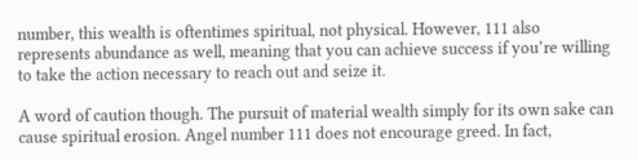number, this wealth is oftentimes spiritual, not physical. However, 111 also represents abundance as well, meaning that you can achieve success if you’re willing to take the action necessary to reach out and seize it.

A word of caution though. The pursuit of material wealth simply for its own sake can cause spiritual erosion. Angel number 111 does not encourage greed. In fact,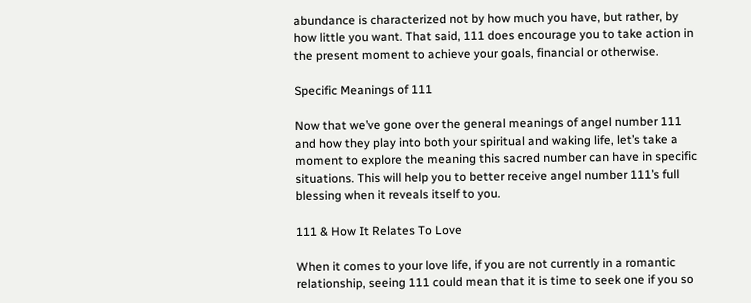abundance is characterized not by how much you have, but rather, by how little you want. That said, 111 does encourage you to take action in the present moment to achieve your goals, financial or otherwise.

Specific Meanings of 111

Now that we’ve gone over the general meanings of angel number 111 and how they play into both your spiritual and waking life, let’s take a moment to explore the meaning this sacred number can have in specific situations. This will help you to better receive angel number 111’s full blessing when it reveals itself to you.

111 & How It Relates To Love

When it comes to your love life, if you are not currently in a romantic relationship, seeing 111 could mean that it is time to seek one if you so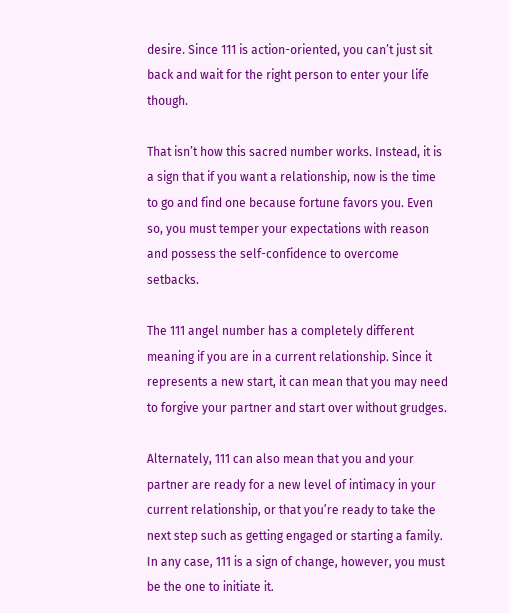desire. Since 111 is action-oriented, you can’t just sit back and wait for the right person to enter your life though.

That isn’t how this sacred number works. Instead, it is a sign that if you want a relationship, now is the time to go and find one because fortune favors you. Even so, you must temper your expectations with reason and possess the self-confidence to overcome setbacks.

The 111 angel number has a completely different meaning if you are in a current relationship. Since it represents a new start, it can mean that you may need to forgive your partner and start over without grudges.

Alternately, 111 can also mean that you and your partner are ready for a new level of intimacy in your current relationship, or that you’re ready to take the next step such as getting engaged or starting a family. In any case, 111 is a sign of change, however, you must be the one to initiate it.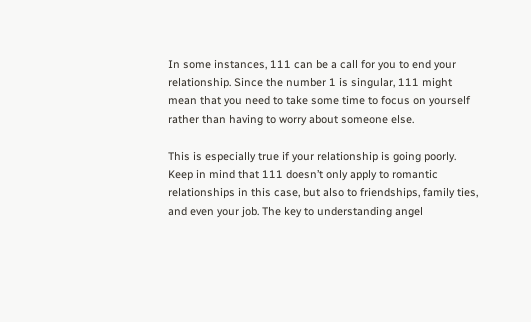In some instances, 111 can be a call for you to end your relationship. Since the number 1 is singular, 111 might mean that you need to take some time to focus on yourself rather than having to worry about someone else.

This is especially true if your relationship is going poorly. Keep in mind that 111 doesn’t only apply to romantic relationships in this case, but also to friendships, family ties, and even your job. The key to understanding angel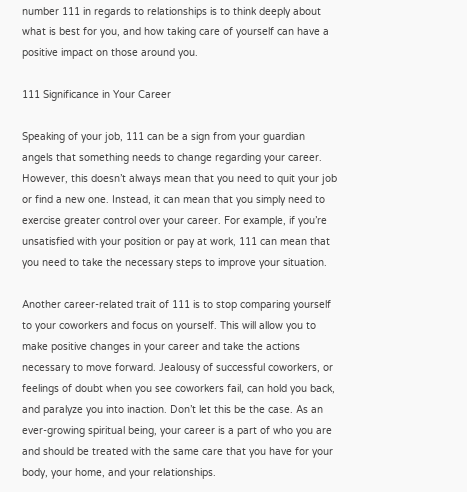number 111 in regards to relationships is to think deeply about what is best for you, and how taking care of yourself can have a positive impact on those around you.

111 Significance in Your Career

Speaking of your job, 111 can be a sign from your guardian angels that something needs to change regarding your career. However, this doesn’t always mean that you need to quit your job or find a new one. Instead, it can mean that you simply need to exercise greater control over your career. For example, if you’re unsatisfied with your position or pay at work, 111 can mean that you need to take the necessary steps to improve your situation.

Another career-related trait of 111 is to stop comparing yourself to your coworkers and focus on yourself. This will allow you to make positive changes in your career and take the actions necessary to move forward. Jealousy of successful coworkers, or feelings of doubt when you see coworkers fail, can hold you back, and paralyze you into inaction. Don’t let this be the case. As an ever-growing spiritual being, your career is a part of who you are and should be treated with the same care that you have for your body, your home, and your relationships.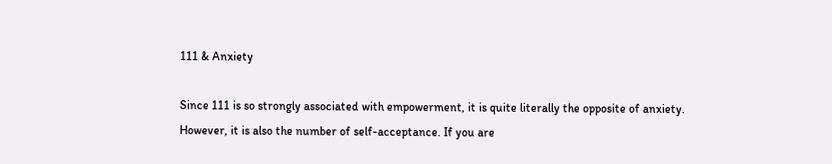111 & Anxiety

Since 111 is so strongly associated with empowerment, it is quite literally the opposite of anxiety. However, it is also the number of self-acceptance. If you are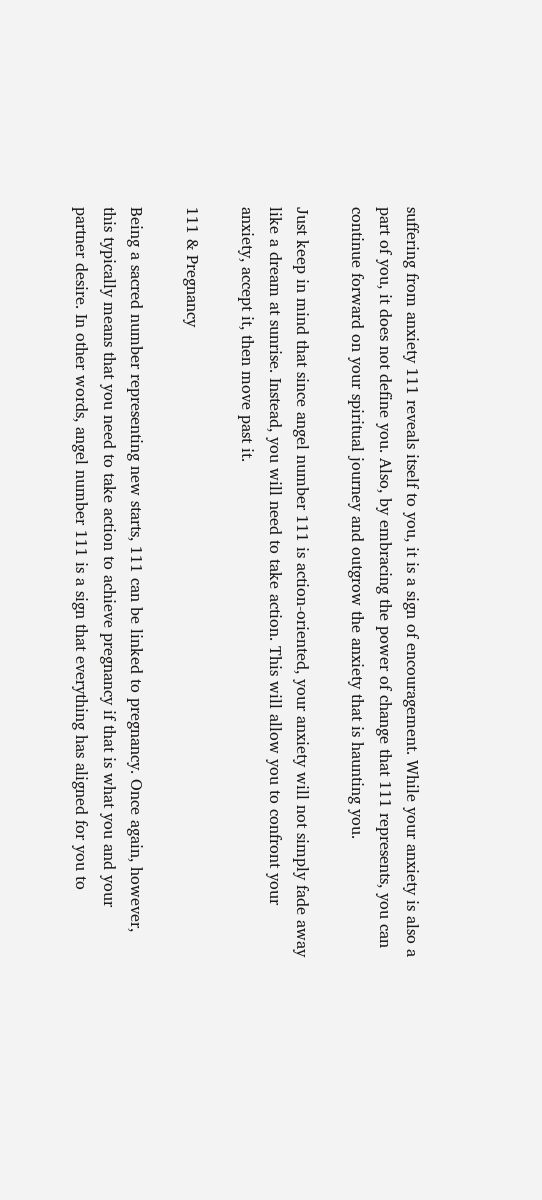suffering from anxiety 111 reveals itself to you, it is a sign of encouragement. While your anxiety is also a part of you, it does not define you. Also, by embracing the power of change that 111 represents, you can continue forward on your spiritual journey and outgrow the anxiety that is haunting you.

Just keep in mind that since angel number 111 is action-oriented, your anxiety will not simply fade away like a dream at sunrise. Instead, you will need to take action. This will allow you to confront your anxiety, accept it, then move past it.

111 & Pregnancy

Being a sacred number representing new starts, 111 can be linked to pregnancy. Once again, however, this typically means that you need to take action to achieve pregnancy if that is what you and your partner desire. In other words, angel number 111 is a sign that everything has aligned for you to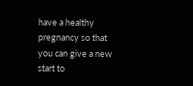have a healthy pregnancy so that you can give a new start to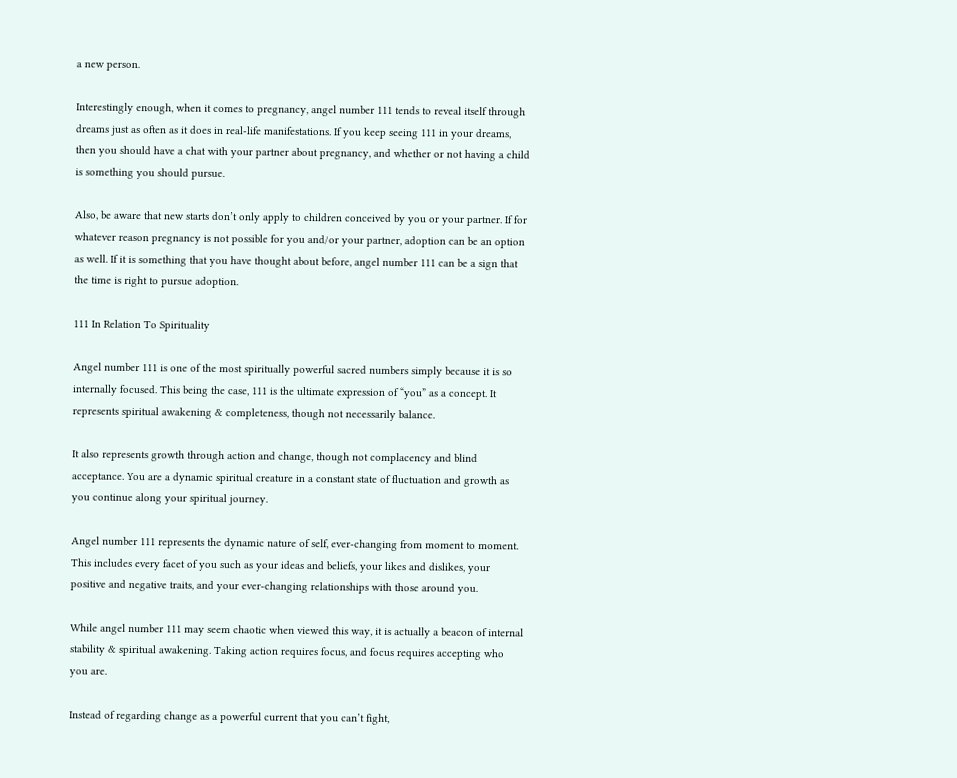a new person.

Interestingly enough, when it comes to pregnancy, angel number 111 tends to reveal itself through dreams just as often as it does in real-life manifestations. If you keep seeing 111 in your dreams, then you should have a chat with your partner about pregnancy, and whether or not having a child is something you should pursue.

Also, be aware that new starts don’t only apply to children conceived by you or your partner. If for whatever reason pregnancy is not possible for you and/or your partner, adoption can be an option as well. If it is something that you have thought about before, angel number 111 can be a sign that the time is right to pursue adoption.

111 In Relation To Spirituality

Angel number 111 is one of the most spiritually powerful sacred numbers simply because it is so internally focused. This being the case, 111 is the ultimate expression of “you” as a concept. It represents spiritual awakening & completeness, though not necessarily balance.

It also represents growth through action and change, though not complacency and blind acceptance. You are a dynamic spiritual creature in a constant state of fluctuation and growth as you continue along your spiritual journey.

Angel number 111 represents the dynamic nature of self, ever-changing from moment to moment. This includes every facet of you such as your ideas and beliefs, your likes and dislikes, your positive and negative traits, and your ever-changing relationships with those around you.

While angel number 111 may seem chaotic when viewed this way, it is actually a beacon of internal stability & spiritual awakening. Taking action requires focus, and focus requires accepting who you are.

Instead of regarding change as a powerful current that you can’t fight,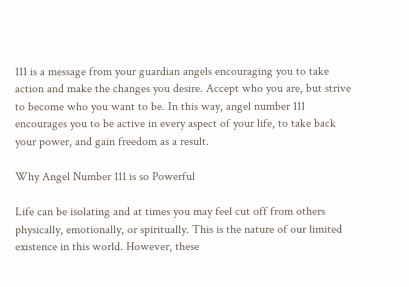111 is a message from your guardian angels encouraging you to take action and make the changes you desire. Accept who you are, but strive to become who you want to be. In this way, angel number 111 encourages you to be active in every aspect of your life, to take back your power, and gain freedom as a result.

Why Angel Number 111 is so Powerful

Life can be isolating and at times you may feel cut off from others physically, emotionally, or spiritually. This is the nature of our limited existence in this world. However, these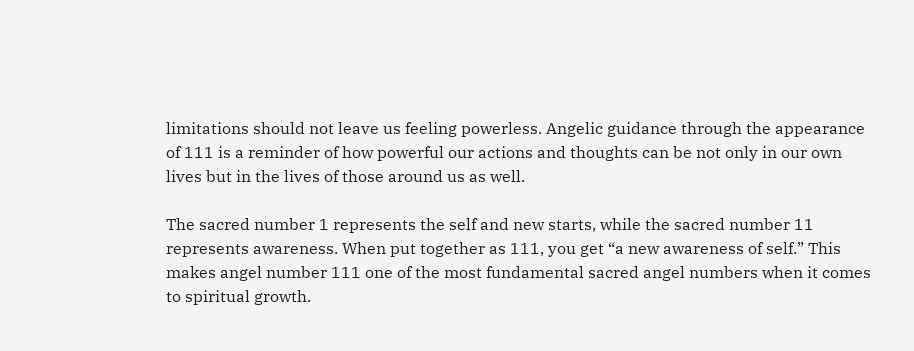limitations should not leave us feeling powerless. Angelic guidance through the appearance of 111 is a reminder of how powerful our actions and thoughts can be not only in our own lives but in the lives of those around us as well.

The sacred number 1 represents the self and new starts, while the sacred number 11 represents awareness. When put together as 111, you get “a new awareness of self.” This makes angel number 111 one of the most fundamental sacred angel numbers when it comes to spiritual growth.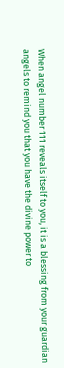When angel number 111 reveals itself to you, it is a blessing from your guardian angels to remind you that you have the divine power to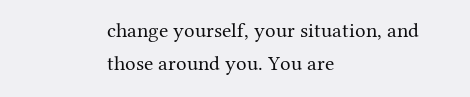change yourself, your situation, and those around you. You are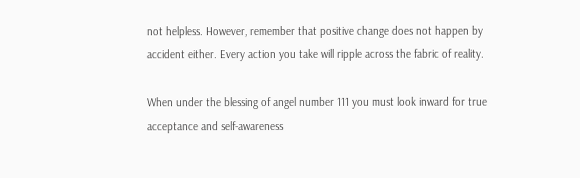not helpless. However, remember that positive change does not happen by accident either. Every action you take will ripple across the fabric of reality.

When under the blessing of angel number 111 you must look inward for true acceptance and self-awareness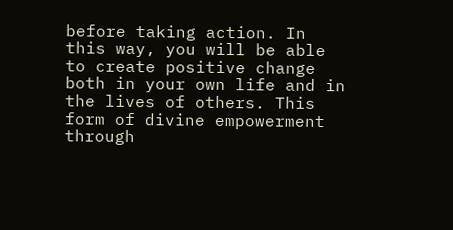before taking action. In this way, you will be able to create positive change both in your own life and in the lives of others. This form of divine empowerment through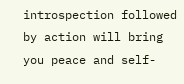introspection followed by action will bring you peace and self-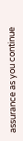assurance as you continue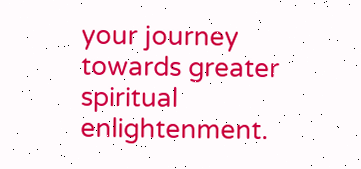your journey towards greater spiritual enlightenment.